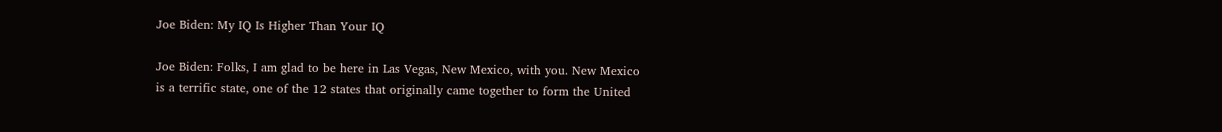Joe Biden: My IQ Is Higher Than Your IQ

Joe Biden: Folks, I am glad to be here in Las Vegas, New Mexico, with you. New Mexico is a terrific state, one of the 12 states that originally came together to form the United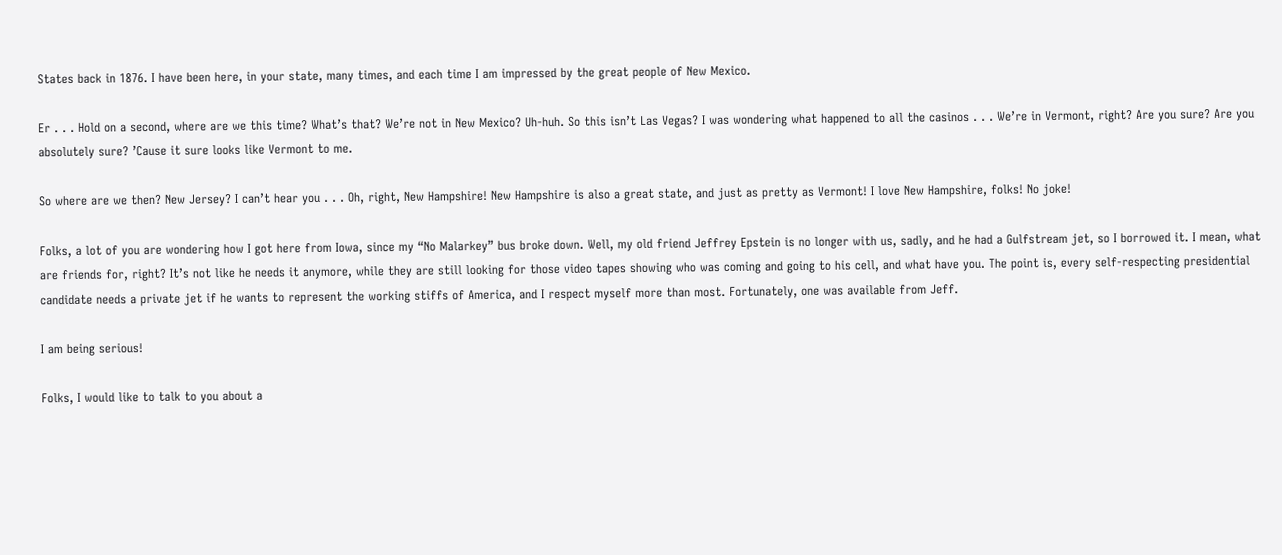States back in 1876. I have been here, in your state, many times, and each time I am impressed by the great people of New Mexico.

Er . . . Hold on a second, where are we this time? What’s that? We’re not in New Mexico? Uh-huh. So this isn’t Las Vegas? I was wondering what happened to all the casinos . . . We’re in Vermont, right? Are you sure? Are you absolutely sure? ’Cause it sure looks like Vermont to me.

So where are we then? New Jersey? I can’t hear you . . . Oh, right, New Hampshire! New Hampshire is also a great state, and just as pretty as Vermont! I love New Hampshire, folks! No joke!

Folks, a lot of you are wondering how I got here from Iowa, since my “No Malarkey” bus broke down. Well, my old friend Jeffrey Epstein is no longer with us, sadly, and he had a Gulfstream jet, so I borrowed it. I mean, what are friends for, right? It’s not like he needs it anymore, while they are still looking for those video tapes showing who was coming and going to his cell, and what have you. The point is, every self-respecting presidential candidate needs a private jet if he wants to represent the working stiffs of America, and I respect myself more than most. Fortunately, one was available from Jeff.

I am being serious!

Folks, I would like to talk to you about a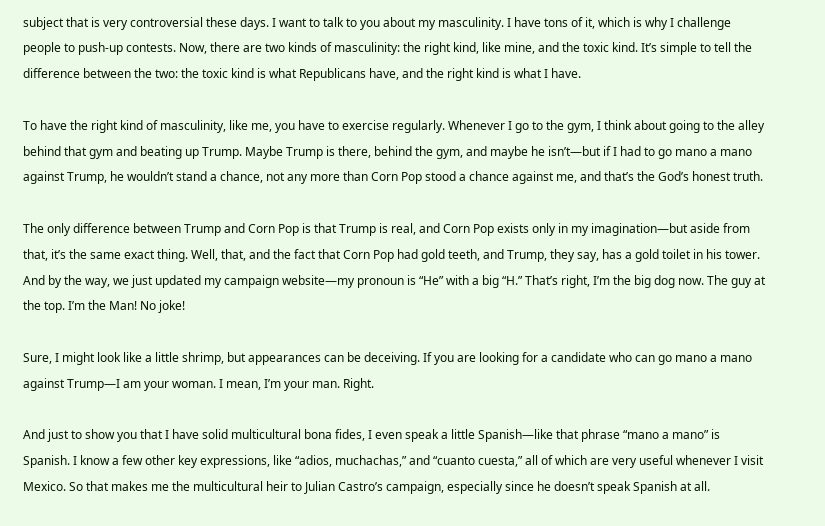subject that is very controversial these days. I want to talk to you about my masculinity. I have tons of it, which is why I challenge people to push-up contests. Now, there are two kinds of masculinity: the right kind, like mine, and the toxic kind. It’s simple to tell the difference between the two: the toxic kind is what Republicans have, and the right kind is what I have.

To have the right kind of masculinity, like me, you have to exercise regularly. Whenever I go to the gym, I think about going to the alley behind that gym and beating up Trump. Maybe Trump is there, behind the gym, and maybe he isn’t—but if I had to go mano a mano against Trump, he wouldn’t stand a chance, not any more than Corn Pop stood a chance against me, and that’s the God’s honest truth.

The only difference between Trump and Corn Pop is that Trump is real, and Corn Pop exists only in my imagination—but aside from that, it’s the same exact thing. Well, that, and the fact that Corn Pop had gold teeth, and Trump, they say, has a gold toilet in his tower. And by the way, we just updated my campaign website—my pronoun is “He” with a big “H.” That’s right, I’m the big dog now. The guy at the top. I’m the Man! No joke!

Sure, I might look like a little shrimp, but appearances can be deceiving. If you are looking for a candidate who can go mano a mano against Trump—I am your woman. I mean, I’m your man. Right.

And just to show you that I have solid multicultural bona fides, I even speak a little Spanish—like that phrase “mano a mano” is Spanish. I know a few other key expressions, like “adios, muchachas,” and “cuanto cuesta,” all of which are very useful whenever I visit Mexico. So that makes me the multicultural heir to Julian Castro’s campaign, especially since he doesn’t speak Spanish at all.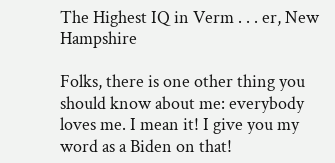The Highest IQ in Verm . . . er, New Hampshire

Folks, there is one other thing you should know about me: everybody loves me. I mean it! I give you my word as a Biden on that!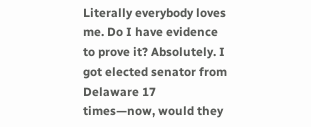Literally everybody loves me. Do I have evidence to prove it? Absolutely. I got elected senator from Delaware 17 times—now, would they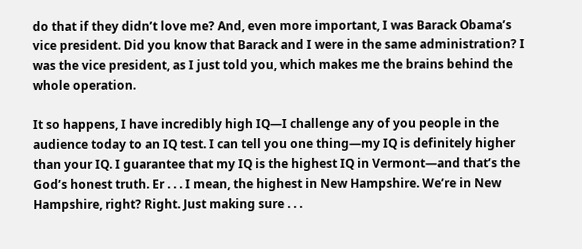do that if they didn’t love me? And, even more important, I was Barack Obama’s vice president. Did you know that Barack and I were in the same administration? I was the vice president, as I just told you, which makes me the brains behind the whole operation.

It so happens, I have incredibly high IQ—I challenge any of you people in the audience today to an IQ test. I can tell you one thing—my IQ is definitely higher than your IQ. I guarantee that my IQ is the highest IQ in Vermont—and that’s the God’s honest truth. Er . . . I mean, the highest in New Hampshire. We’re in New Hampshire, right? Right. Just making sure . . .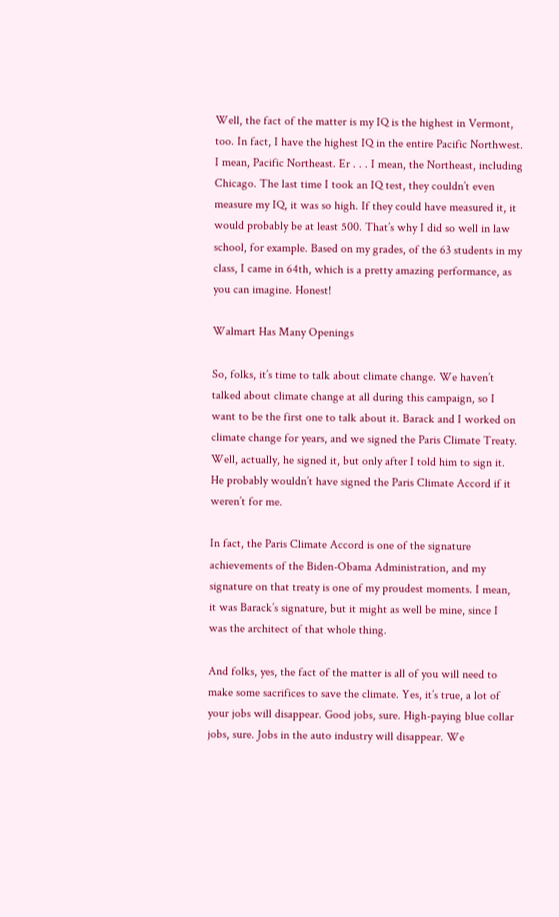Well, the fact of the matter is my IQ is the highest in Vermont, too. In fact, I have the highest IQ in the entire Pacific Northwest. I mean, Pacific Northeast. Er . . . I mean, the Northeast, including Chicago. The last time I took an IQ test, they couldn’t even measure my IQ, it was so high. If they could have measured it, it would probably be at least 500. That’s why I did so well in law school, for example. Based on my grades, of the 63 students in my class, I came in 64th, which is a pretty amazing performance, as you can imagine. Honest!

Walmart Has Many Openings

So, folks, it’s time to talk about climate change. We haven’t talked about climate change at all during this campaign, so I want to be the first one to talk about it. Barack and I worked on climate change for years, and we signed the Paris Climate Treaty. Well, actually, he signed it, but only after I told him to sign it. He probably wouldn’t have signed the Paris Climate Accord if it weren’t for me.

In fact, the Paris Climate Accord is one of the signature achievements of the Biden-Obama Administration, and my signature on that treaty is one of my proudest moments. I mean, it was Barack’s signature, but it might as well be mine, since I was the architect of that whole thing.

And folks, yes, the fact of the matter is all of you will need to make some sacrifices to save the climate. Yes, it’s true, a lot of your jobs will disappear. Good jobs, sure. High-paying blue collar jobs, sure. Jobs in the auto industry will disappear. We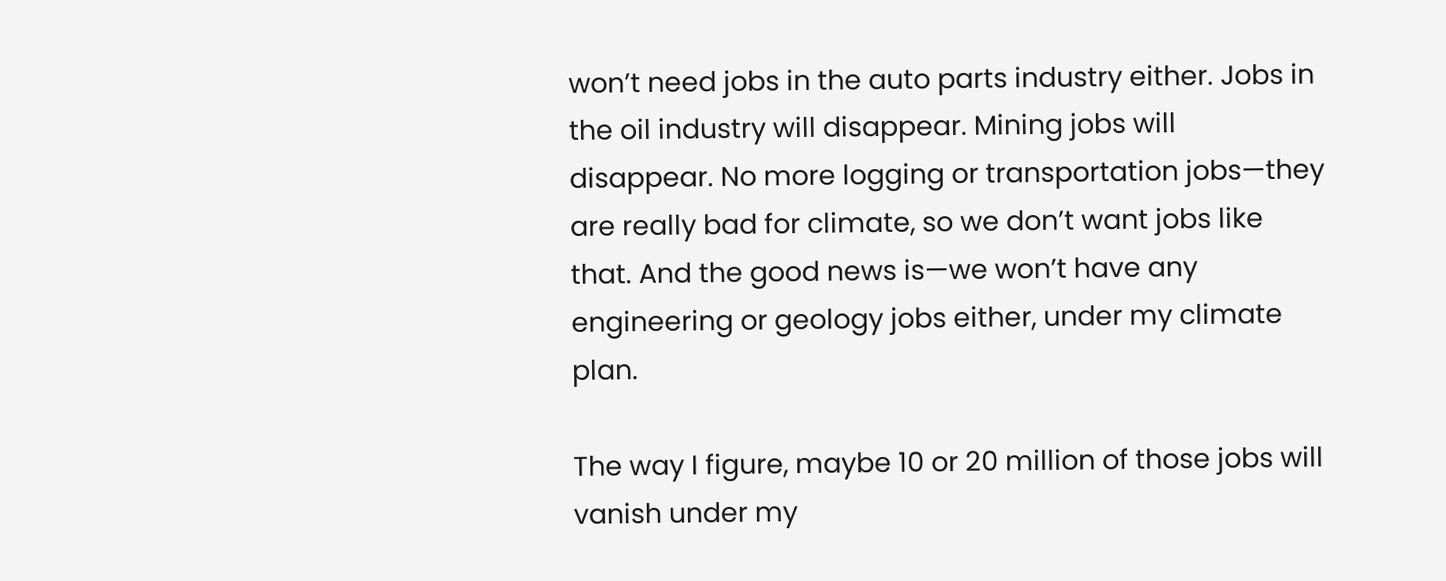won’t need jobs in the auto parts industry either. Jobs in the oil industry will disappear. Mining jobs will disappear. No more logging or transportation jobs—they are really bad for climate, so we don’t want jobs like that. And the good news is—we won’t have any engineering or geology jobs either, under my climate plan.

The way I figure, maybe 10 or 20 million of those jobs will vanish under my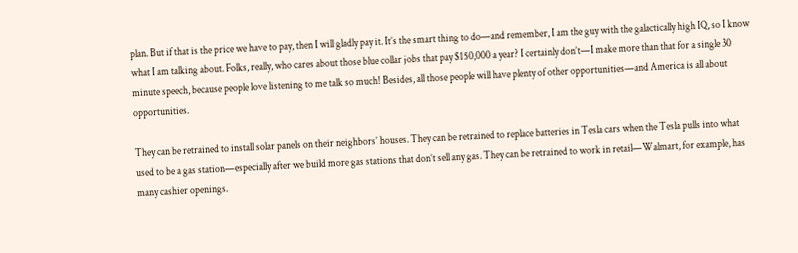plan. But if that is the price we have to pay, then I will gladly pay it. It’s the smart thing to do—and remember, I am the guy with the galactically high IQ, so I know what I am talking about. Folks, really, who cares about those blue collar jobs that pay $150,000 a year? I certainly don’t—I make more than that for a single 30 minute speech, because people love listening to me talk so much! Besides, all those people will have plenty of other opportunities—and America is all about opportunities.

They can be retrained to install solar panels on their neighbors’ houses. They can be retrained to replace batteries in Tesla cars when the Tesla pulls into what used to be a gas station—especially after we build more gas stations that don’t sell any gas. They can be retrained to work in retail—Walmart, for example, has many cashier openings.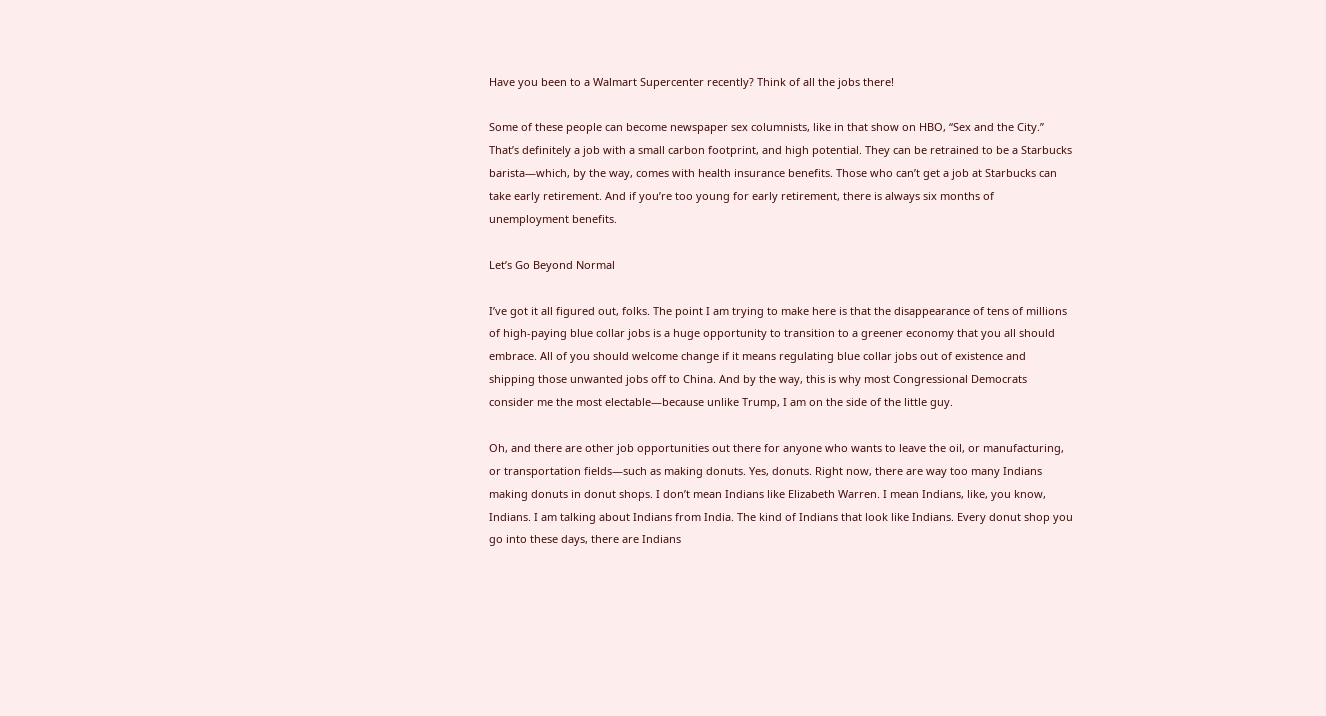Have you been to a Walmart Supercenter recently? Think of all the jobs there!

Some of these people can become newspaper sex columnists, like in that show on HBO, “Sex and the City.” That’s definitely a job with a small carbon footprint, and high potential. They can be retrained to be a Starbucks barista—which, by the way, comes with health insurance benefits. Those who can’t get a job at Starbucks can take early retirement. And if you’re too young for early retirement, there is always six months of unemployment benefits.

Let’s Go Beyond Normal

I’ve got it all figured out, folks. The point I am trying to make here is that the disappearance of tens of millions of high-paying blue collar jobs is a huge opportunity to transition to a greener economy that you all should embrace. All of you should welcome change if it means regulating blue collar jobs out of existence and shipping those unwanted jobs off to China. And by the way, this is why most Congressional Democrats consider me the most electable—because unlike Trump, I am on the side of the little guy.

Oh, and there are other job opportunities out there for anyone who wants to leave the oil, or manufacturing, or transportation fields—such as making donuts. Yes, donuts. Right now, there are way too many Indians making donuts in donut shops. I don’t mean Indians like Elizabeth Warren. I mean Indians, like, you know, Indians. I am talking about Indians from India. The kind of Indians that look like Indians. Every donut shop you go into these days, there are Indians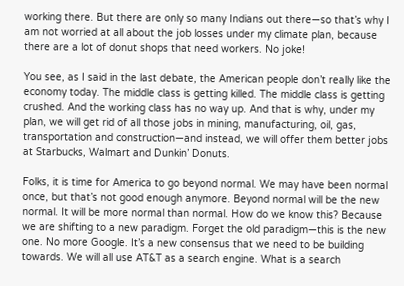working there. But there are only so many Indians out there—so that’s why I am not worried at all about the job losses under my climate plan, because there are a lot of donut shops that need workers. No joke!

You see, as I said in the last debate, the American people don’t really like the economy today. The middle class is getting killed. The middle class is getting crushed. And the working class has no way up. And that is why, under my plan, we will get rid of all those jobs in mining, manufacturing, oil, gas, transportation and construction—and instead, we will offer them better jobs at Starbucks, Walmart and Dunkin’ Donuts.

Folks, it is time for America to go beyond normal. We may have been normal once, but that’s not good enough anymore. Beyond normal will be the new normal. It will be more normal than normal. How do we know this? Because we are shifting to a new paradigm. Forget the old paradigm—this is the new one. No more Google. It’s a new consensus that we need to be building towards. We will all use AT&T as a search engine. What is a search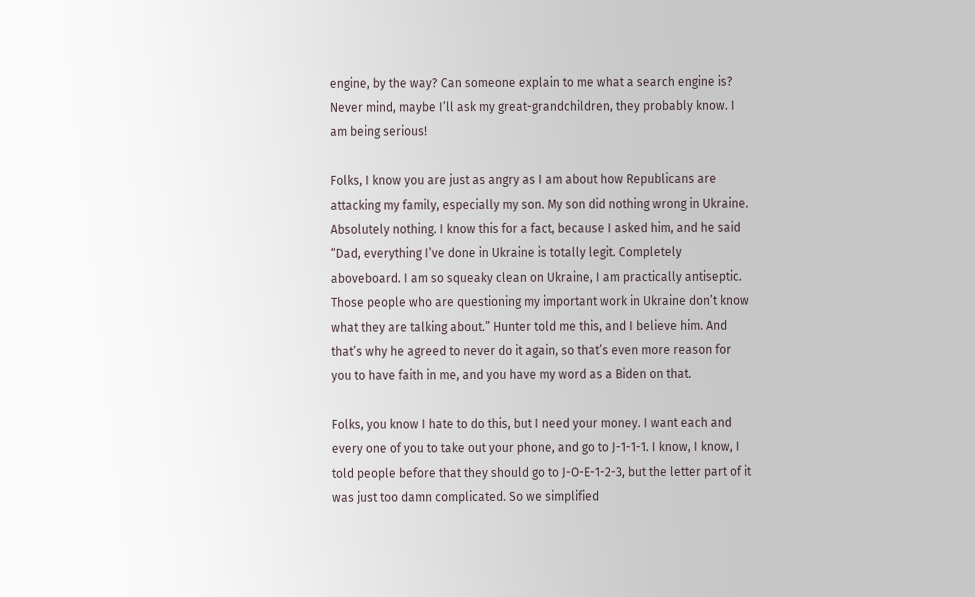engine, by the way? Can someone explain to me what a search engine is? Never mind, maybe I’ll ask my great-grandchildren, they probably know. I am being serious!

Folks, I know you are just as angry as I am about how Republicans are attacking my family, especially my son. My son did nothing wrong in Ukraine. Absolutely nothing. I know this for a fact, because I asked him, and he said “Dad, everything I’ve done in Ukraine is totally legit. Completely aboveboard. I am so squeaky clean on Ukraine, I am practically antiseptic. Those people who are questioning my important work in Ukraine don’t know what they are talking about.” Hunter told me this, and I believe him. And that’s why he agreed to never do it again, so that’s even more reason for you to have faith in me, and you have my word as a Biden on that.

Folks, you know I hate to do this, but I need your money. I want each and every one of you to take out your phone, and go to J-1-1-1. I know, I know, I told people before that they should go to J-O-E-1-2-3, but the letter part of it was just too damn complicated. So we simplified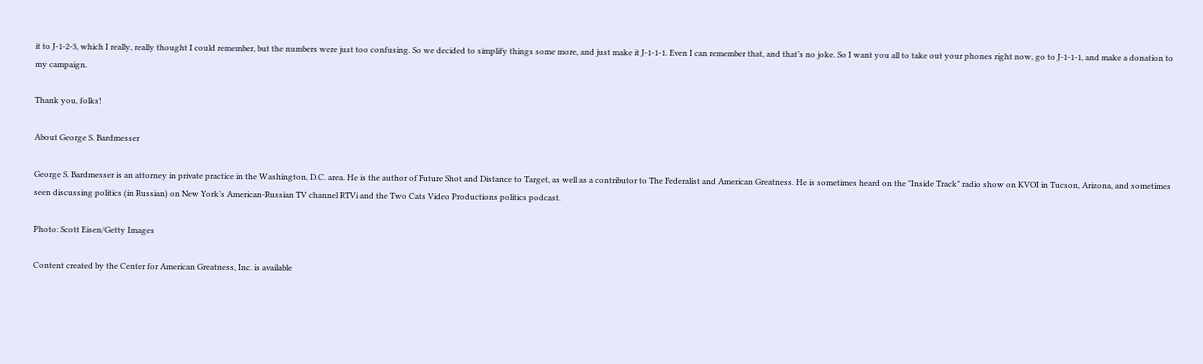it to J-1-2-3, which I really, really thought I could remember, but the numbers were just too confusing. So we decided to simplify things some more, and just make it J-1-1-1. Even I can remember that, and that’s no joke. So I want you all to take out your phones right now, go to J-1-1-1, and make a donation to my campaign.

Thank you, folks!

About George S. Bardmesser

George S. Bardmesser is an attorney in private practice in the Washington, D.C. area. He is the author of Future Shot and Distance to Target, as well as a contributor to The Federalist and American Greatness. He is sometimes heard on the "Inside Track" radio show on KVOI in Tucson, Arizona, and sometimes seen discussing politics (in Russian) on New York’s American-Russian TV channel RTVi and the Two Cats Video Productions politics podcast.

Photo: Scott Eisen/Getty Images

Content created by the Center for American Greatness, Inc. is available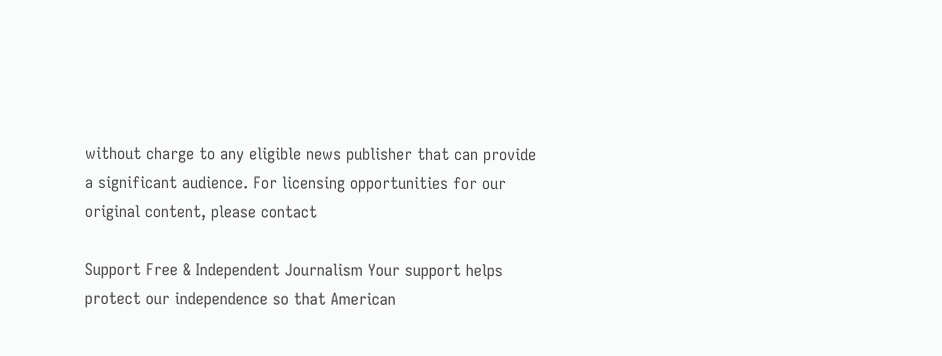without charge to any eligible news publisher that can provide a significant audience. For licensing opportunities for our original content, please contact

Support Free & Independent Journalism Your support helps protect our independence so that American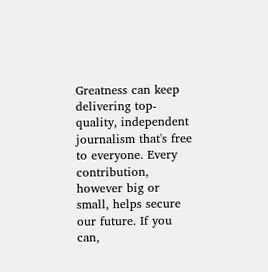Greatness can keep delivering top-quality, independent journalism that's free to everyone. Every contribution, however big or small, helps secure our future. If you can,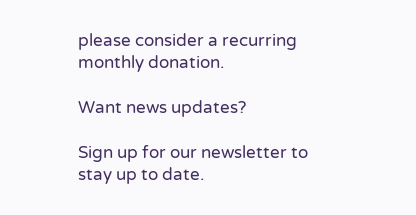please consider a recurring monthly donation.

Want news updates?

Sign up for our newsletter to stay up to date.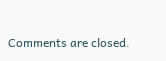Comments are closed.